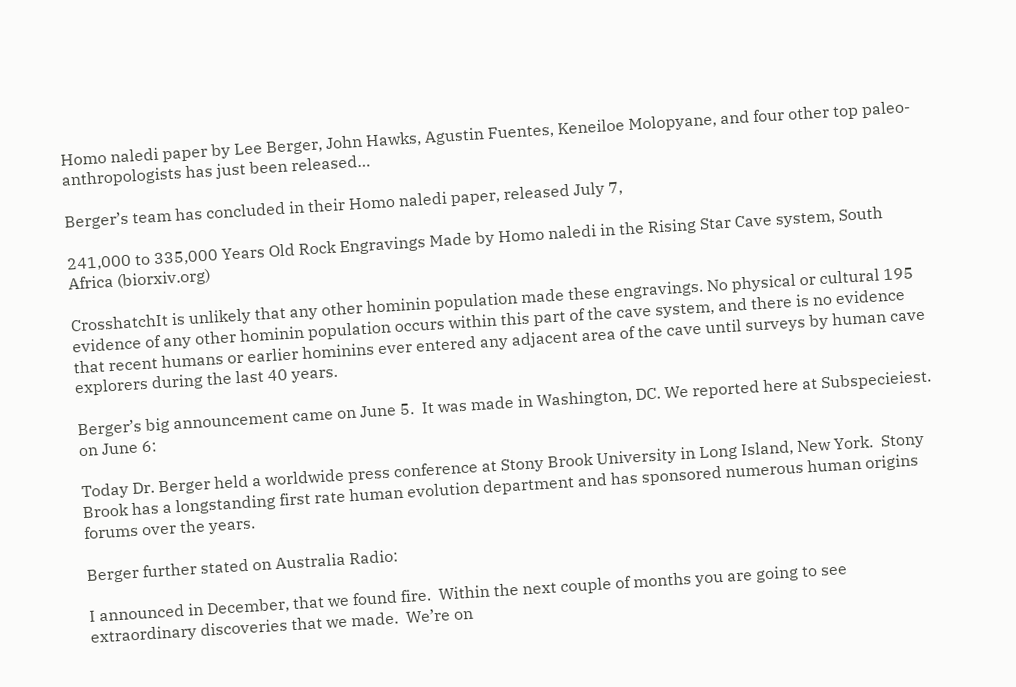Homo naledi paper by Lee Berger, John Hawks, Agustin Fuentes, Keneiloe Molopyane, and four other top paleo-anthropologists has just been released…

Berger’s team has concluded in their Homo naledi paper, released July 7,

241,000 to 335,000 Years Old Rock Engravings Made by Homo naledi in the Rising Star Cave system, South Africa (biorxiv.org)

CrosshatchIt is unlikely that any other hominin population made these engravings. No physical or cultural 195 evidence of any other hominin population occurs within this part of the cave system, and there is no evidence that recent humans or earlier hominins ever entered any adjacent area of the cave until surveys by human cave explorers during the last 40 years.

Berger’s big announcement came on June 5.  It was made in Washington, DC. We reported here at Subspecieiest. on June 6:

Today Dr. Berger held a worldwide press conference at Stony Brook University in Long Island, New York.  Stony Brook has a longstanding first rate human evolution department and has sponsored numerous human origins forums over the years.

Berger further stated on Australia Radio:

I announced in December, that we found fire.  Within the next couple of months you are going to see extraordinary discoveries that we made.  We’re on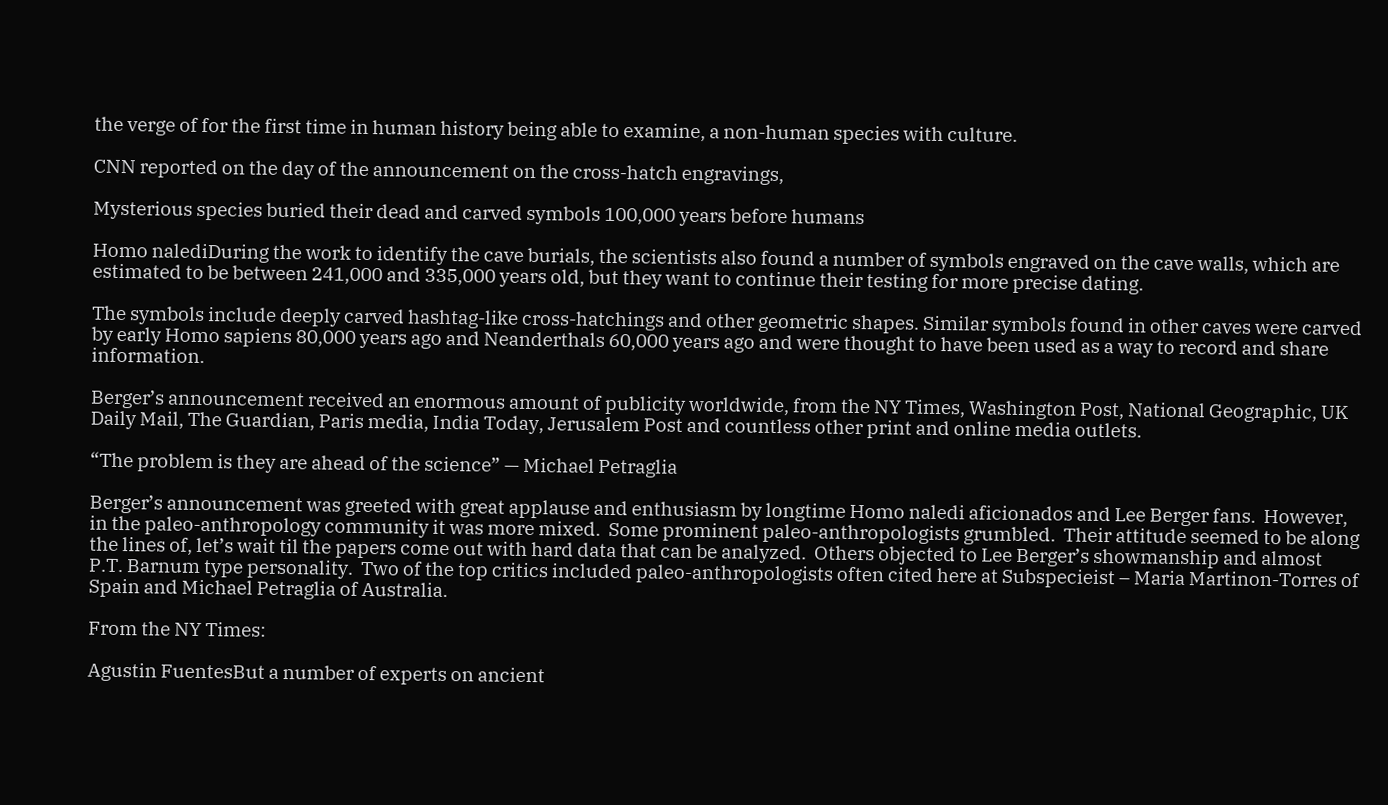the verge of for the first time in human history being able to examine, a non-human species with culture.

CNN reported on the day of the announcement on the cross-hatch engravings,

Mysterious species buried their dead and carved symbols 100,000 years before humans

Homo nalediDuring the work to identify the cave burials, the scientists also found a number of symbols engraved on the cave walls, which are estimated to be between 241,000 and 335,000 years old, but they want to continue their testing for more precise dating.

The symbols include deeply carved hashtag-like cross-hatchings and other geometric shapes. Similar symbols found in other caves were carved by early Homo sapiens 80,000 years ago and Neanderthals 60,000 years ago and were thought to have been used as a way to record and share information.

Berger’s announcement received an enormous amount of publicity worldwide, from the NY Times, Washington Post, National Geographic, UK Daily Mail, The Guardian, Paris media, India Today, Jerusalem Post and countless other print and online media outlets.

“The problem is they are ahead of the science” — Michael Petraglia

Berger’s announcement was greeted with great applause and enthusiasm by longtime Homo naledi aficionados and Lee Berger fans.  However, in the paleo-anthropology community it was more mixed.  Some prominent paleo-anthropologists grumbled.  Their attitude seemed to be along the lines of, let’s wait til the papers come out with hard data that can be analyzed.  Others objected to Lee Berger’s showmanship and almost P.T. Barnum type personality.  Two of the top critics included paleo-anthropologists often cited here at Subspecieist – Maria Martinon-Torres of Spain and Michael Petraglia of Australia.

From the NY Times:

Agustin FuentesBut a number of experts on ancient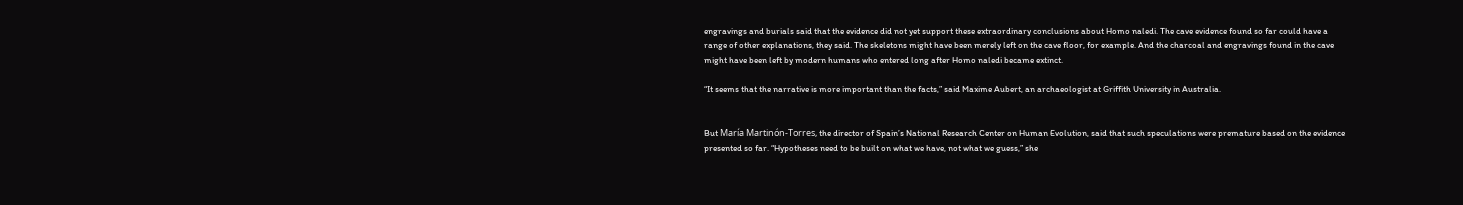engravings and burials said that the evidence did not yet support these extraordinary conclusions about Homo naledi. The cave evidence found so far could have a range of other explanations, they said. The skeletons might have been merely left on the cave floor, for example. And the charcoal and engravings found in the cave might have been left by modern humans who entered long after Homo naledi became extinct.

“It seems that the narrative is more important than the facts,” said Maxime Aubert, an archaeologist at Griffith University in Australia.


But María Martinón-Torres, the director of Spain’s National Research Center on Human Evolution, said that such speculations were premature based on the evidence presented so far. “Hypotheses need to be built on what we have, not what we guess,” she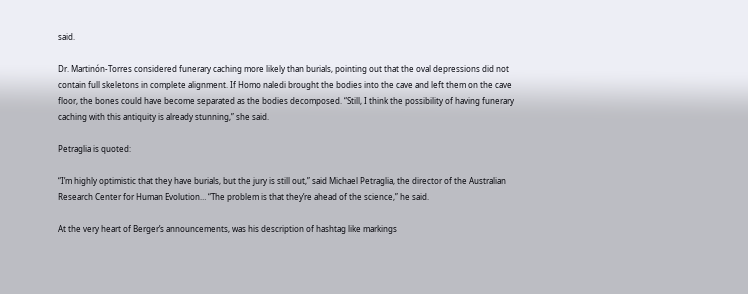said.

Dr. Martinón-Torres considered funerary caching more likely than burials, pointing out that the oval depressions did not contain full skeletons in complete alignment. If Homo naledi brought the bodies into the cave and left them on the cave floor, the bones could have become separated as the bodies decomposed. “Still, I think the possibility of having funerary caching with this antiquity is already stunning,” she said.

Petraglia is quoted:

“I’m highly optimistic that they have burials, but the jury is still out,” said Michael Petraglia, the director of the Australian Research Center for Human Evolution… “The problem is that they’re ahead of the science,” he said.

At the very heart of Berger’s announcements, was his description of hashtag like markings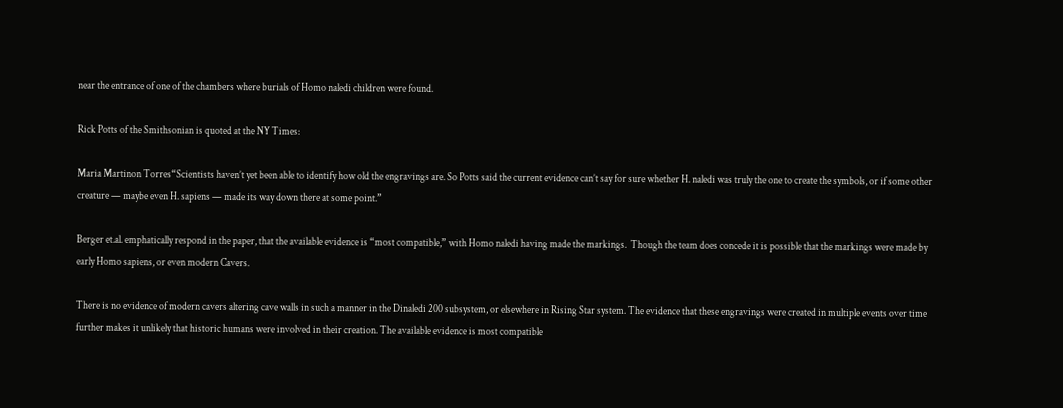near the entrance of one of the chambers where burials of Homo naledi children were found.

Rick Potts of the Smithsonian is quoted at the NY Times:

Maria Martinon Torres“Scientists haven’t yet been able to identify how old the engravings are. So Potts said the current evidence can’t say for sure whether H. naledi was truly the one to create the symbols, or if some other creature — maybe even H. sapiens — made its way down there at some point.”

Berger et.al. emphatically respond in the paper, that the available evidence is “most compatible,” with Homo naledi having made the markings.  Though the team does concede it is possible that the markings were made by early Homo sapiens, or even modern Cavers.

There is no evidence of modern cavers altering cave walls in such a manner in the Dinaledi 200 subsystem, or elsewhere in Rising Star system. The evidence that these engravings were created in multiple events over time further makes it unlikely that historic humans were involved in their creation. The available evidence is most compatible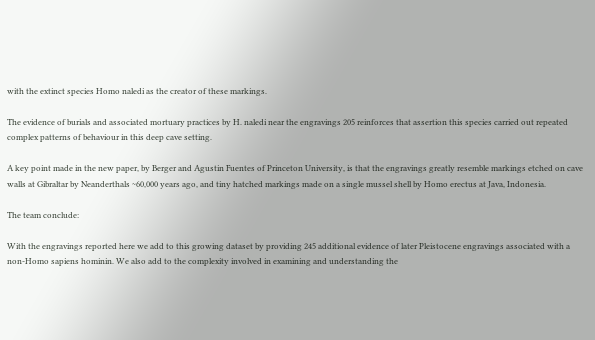with the extinct species Homo naledi as the creator of these markings.

The evidence of burials and associated mortuary practices by H. naledi near the engravings 205 reinforces that assertion this species carried out repeated complex patterns of behaviour in this deep cave setting.

A key point made in the new paper, by Berger and Agustin Fuentes of Princeton University, is that the engravings greatly resemble markings etched on cave walls at Gibraltar by Neanderthals ~60,000 years ago, and tiny hatched markings made on a single mussel shell by Homo erectus at Java, Indonesia.

The team conclude:

With the engravings reported here we add to this growing dataset by providing 245 additional evidence of later Pleistocene engravings associated with a non-Homo sapiens hominin. We also add to the complexity involved in examining and understanding the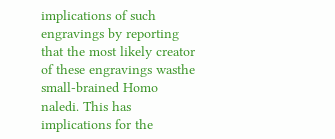implications of such engravings by reporting that the most likely creator of these engravings wasthe small-brained Homo naledi. This has implications for the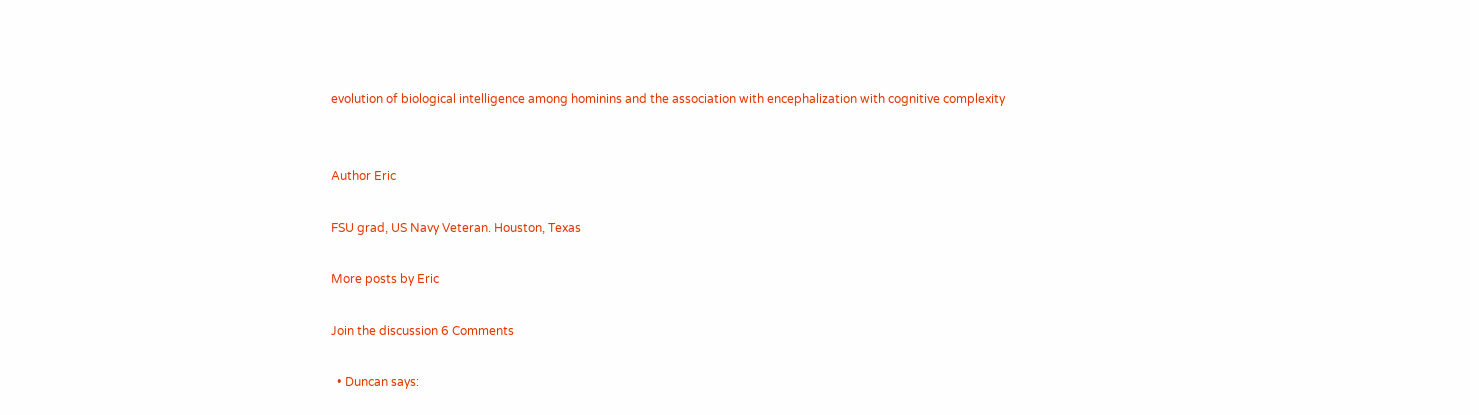evolution of biological intelligence among hominins and the association with encephalization with cognitive complexity


Author Eric

FSU grad, US Navy Veteran. Houston, Texas

More posts by Eric

Join the discussion 6 Comments

  • Duncan says: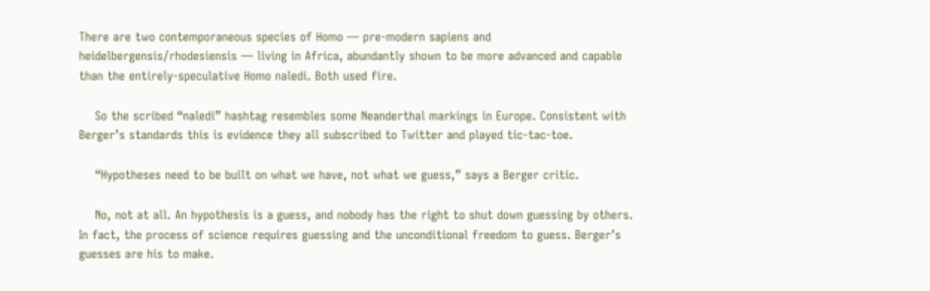There are two contemporaneous species of Homo — pre-modern sapiens and heidelbergensis/rhodesiensis — living in Africa, abundantly shown to be more advanced and capable than the entirely-speculative Homo naledi. Both used fire.

    So the scribed “naledi” hashtag resembles some Neanderthal markings in Europe. Consistent with Berger’s standards this is evidence they all subscribed to Twitter and played tic-tac-toe.

    “Hypotheses need to be built on what we have, not what we guess,” says a Berger critic.

    No, not at all. An hypothesis is a guess, and nobody has the right to shut down guessing by others. In fact, the process of science requires guessing and the unconditional freedom to guess. Berger’s guesses are his to make.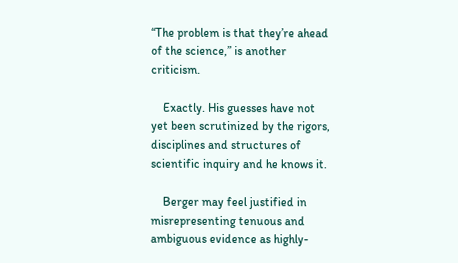“The problem is that they’re ahead of the science,” is another criticism.

    Exactly. His guesses have not yet been scrutinized by the rigors, disciplines and structures of scientific inquiry and he knows it.

    Berger may feel justified in misrepresenting tenuous and ambiguous evidence as highly-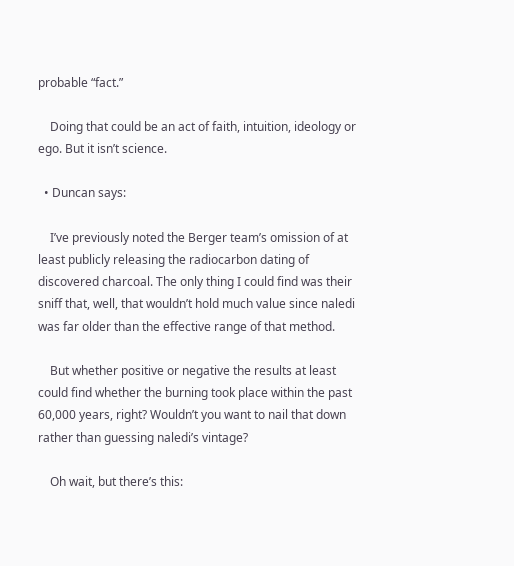probable “fact.”

    Doing that could be an act of faith, intuition, ideology or ego. But it isn’t science.

  • Duncan says:

    I’ve previously noted the Berger team’s omission of at least publicly releasing the radiocarbon dating of discovered charcoal. The only thing I could find was their sniff that, well, that wouldn’t hold much value since naledi was far older than the effective range of that method.

    But whether positive or negative the results at least could find whether the burning took place within the past 60,000 years, right? Wouldn’t you want to nail that down rather than guessing naledi’s vintage?

    Oh wait, but there’s this: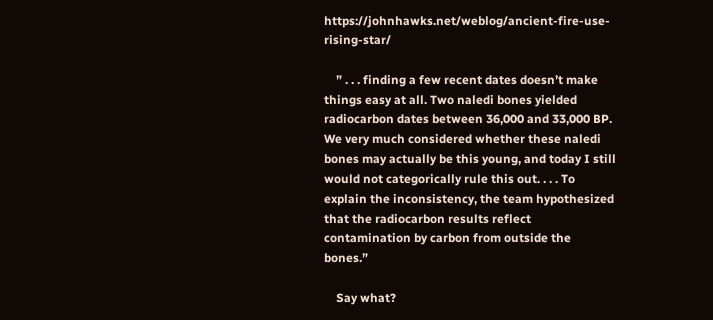https://johnhawks.net/weblog/ancient-fire-use-rising-star/

    ” . . . finding a few recent dates doesn’t make things easy at all. Two naledi bones yielded radiocarbon dates between 36,000 and 33,000 BP. We very much considered whether these naledi bones may actually be this young, and today I still would not categorically rule this out. . . . To explain the inconsistency, the team hypothesized that the radiocarbon results reflect contamination by carbon from outside the bones.”

    Say what?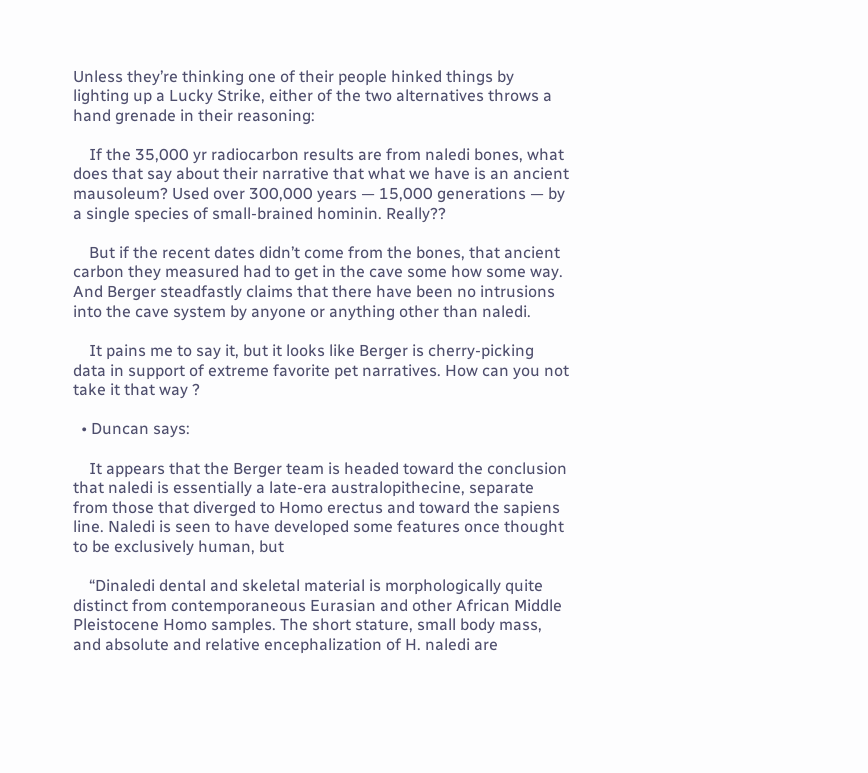Unless they’re thinking one of their people hinked things by lighting up a Lucky Strike, either of the two alternatives throws a hand grenade in their reasoning:

    If the 35,000 yr radiocarbon results are from naledi bones, what does that say about their narrative that what we have is an ancient mausoleum? Used over 300,000 years — 15,000 generations — by a single species of small-brained hominin. Really??

    But if the recent dates didn’t come from the bones, that ancient carbon they measured had to get in the cave some how some way. And Berger steadfastly claims that there have been no intrusions into the cave system by anyone or anything other than naledi.

    It pains me to say it, but it looks like Berger is cherry-picking data in support of extreme favorite pet narratives. How can you not take it that way ?

  • Duncan says:

    It appears that the Berger team is headed toward the conclusion that naledi is essentially a late-era australopithecine, separate from those that diverged to Homo erectus and toward the sapiens line. Naledi is seen to have developed some features once thought to be exclusively human, but

    “Dinaledi dental and skeletal material is morphologically quite distinct from contemporaneous Eurasian and other African Middle Pleistocene Homo samples. The short stature, small body mass, and absolute and relative encephalization of H. naledi are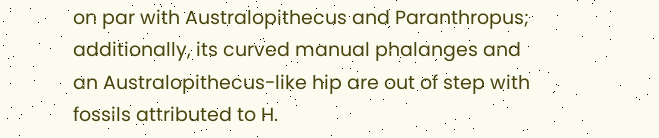on par with Australopithecus and Paranthropus; additionally, its curved manual phalanges and an Australopithecus-like hip are out of step with fossils attributed to H.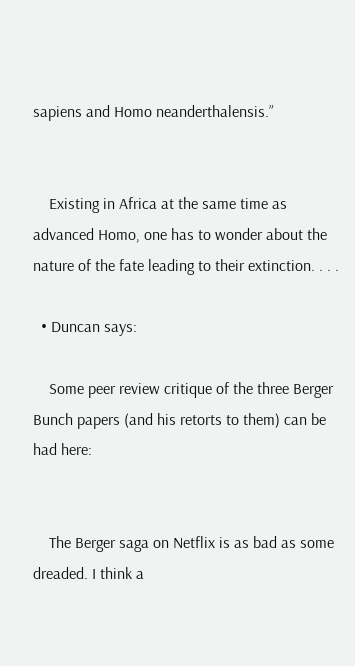sapiens and Homo neanderthalensis.”


    Existing in Africa at the same time as advanced Homo, one has to wonder about the nature of the fate leading to their extinction. . . .

  • Duncan says:

    Some peer review critique of the three Berger Bunch papers (and his retorts to them) can be had here:


    The Berger saga on Netflix is as bad as some dreaded. I think a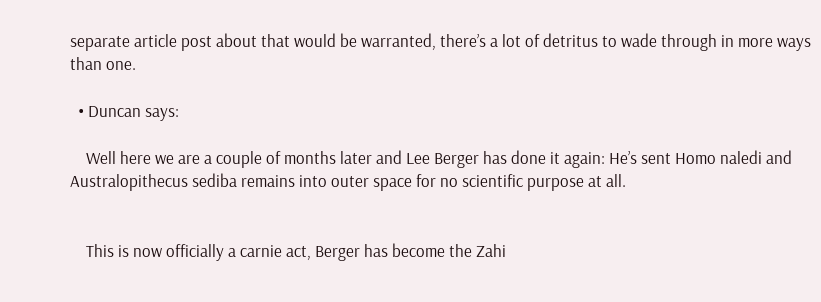separate article post about that would be warranted, there’s a lot of detritus to wade through in more ways than one.

  • Duncan says:

    Well here we are a couple of months later and Lee Berger has done it again: He’s sent Homo naledi and Australopithecus sediba remains into outer space for no scientific purpose at all.


    This is now officially a carnie act, Berger has become the Zahi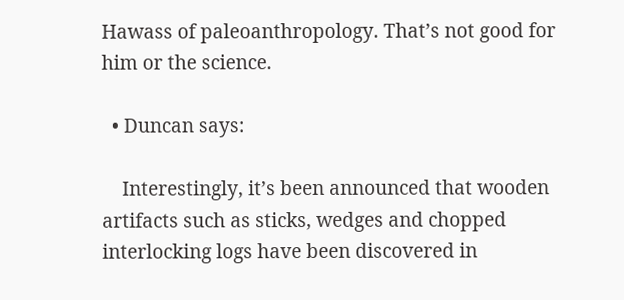Hawass of paleoanthropology. That’s not good for him or the science.

  • Duncan says:

    Interestingly, it’s been announced that wooden artifacts such as sticks, wedges and chopped interlocking logs have been discovered in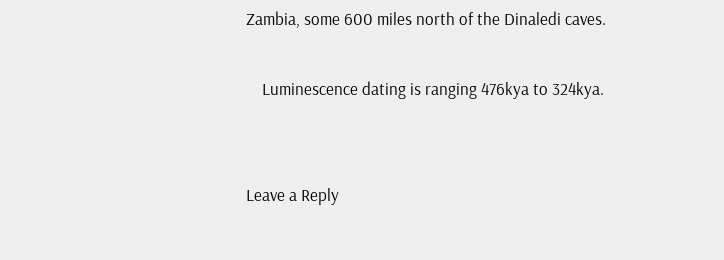Zambia, some 600 miles north of the Dinaledi caves.

    Luminescence dating is ranging 476kya to 324kya.


Leave a Reply